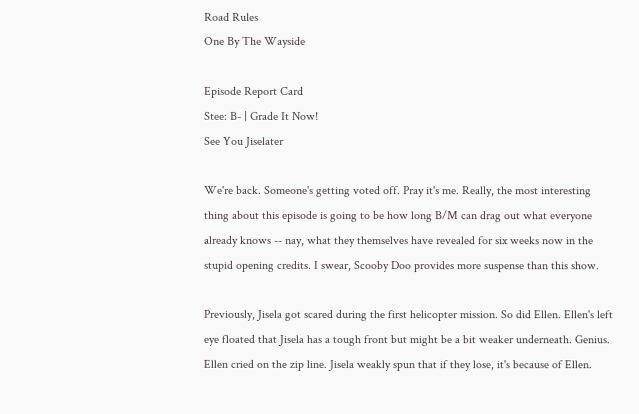Road Rules
One By The Wayside

Episode Report Card
Stee: B- | Grade It Now!
See You Jiselater

We're back. Someone's getting voted off. Pray it's me. Really, the most interesting thing about this episode is going to be how long B/M can drag out what everyone already knows -- nay, what they themselves have revealed for six weeks now in the stupid opening credits. I swear, Scooby Doo provides more suspense than this show.

Previously, Jisela got scared during the first helicopter mission. So did Ellen. Ellen's left eye floated that Jisela has a tough front but might be a bit weaker underneath. Genius. Ellen cried on the zip line. Jisela weakly spun that if they lose, it's because of Ellen.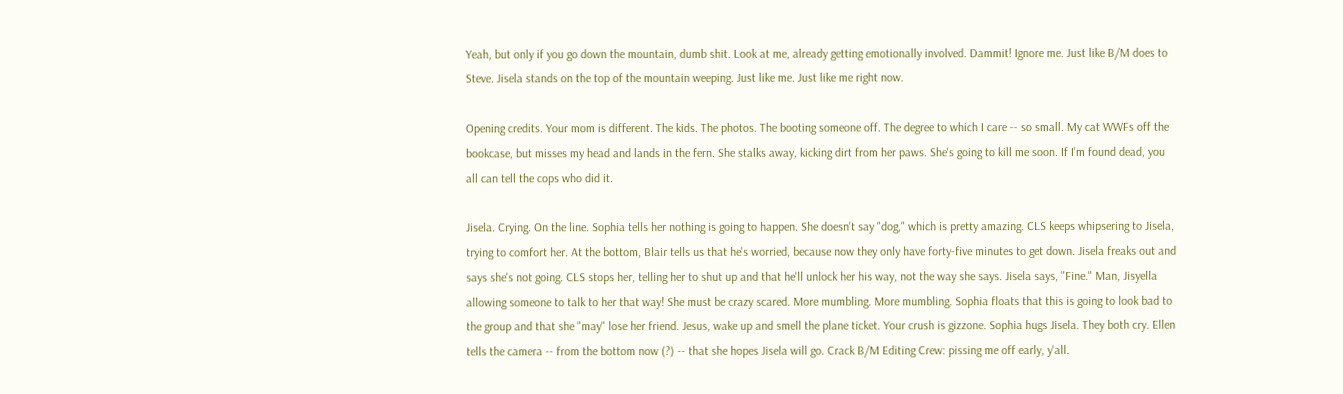Yeah, but only if you go down the mountain, dumb shit. Look at me, already getting emotionally involved. Dammit! Ignore me. Just like B/M does to Steve. Jisela stands on the top of the mountain weeping. Just like me. Just like me right now.

Opening credits. Your mom is different. The kids. The photos. The booting someone off. The degree to which I care -- so small. My cat WWFs off the bookcase, but misses my head and lands in the fern. She stalks away, kicking dirt from her paws. She's going to kill me soon. If I'm found dead, you all can tell the cops who did it.

Jisela. Crying. On the line. Sophia tells her nothing is going to happen. She doesn't say "dog," which is pretty amazing. CLS keeps whipsering to Jisela, trying to comfort her. At the bottom, Blair tells us that he's worried, because now they only have forty-five minutes to get down. Jisela freaks out and says she's not going. CLS stops her, telling her to shut up and that he'll unlock her his way, not the way she says. Jisela says, "Fine." Man, Jisyella allowing someone to talk to her that way! She must be crazy scared. More mumbling. More mumbling. Sophia floats that this is going to look bad to the group and that she "may" lose her friend. Jesus, wake up and smell the plane ticket. Your crush is gizzone. Sophia hugs Jisela. They both cry. Ellen tells the camera -- from the bottom now (?) -- that she hopes Jisela will go. Crack B/M Editing Crew: pissing me off early, y'all.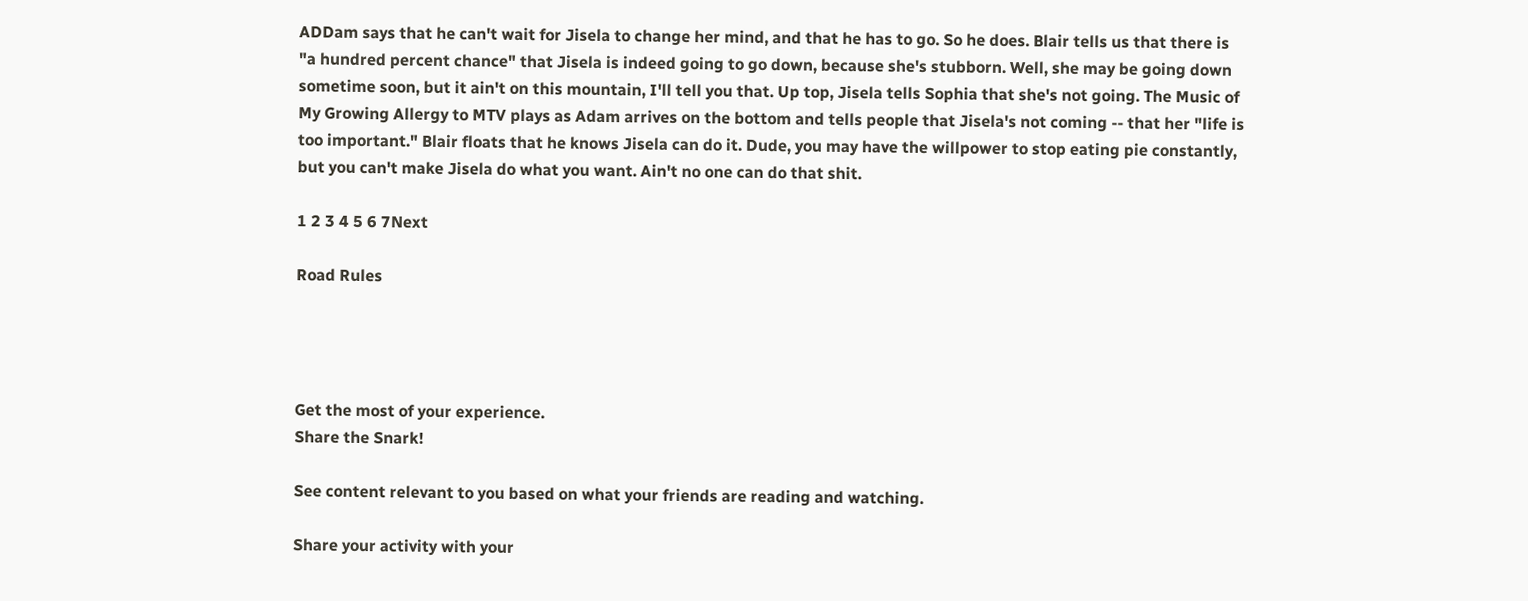ADDam says that he can't wait for Jisela to change her mind, and that he has to go. So he does. Blair tells us that there is "a hundred percent chance" that Jisela is indeed going to go down, because she's stubborn. Well, she may be going down sometime soon, but it ain't on this mountain, I'll tell you that. Up top, Jisela tells Sophia that she's not going. The Music of My Growing Allergy to MTV plays as Adam arrives on the bottom and tells people that Jisela's not coming -- that her "life is too important." Blair floats that he knows Jisela can do it. Dude, you may have the willpower to stop eating pie constantly, but you can't make Jisela do what you want. Ain't no one can do that shit.

1 2 3 4 5 6 7Next

Road Rules




Get the most of your experience.
Share the Snark!

See content relevant to you based on what your friends are reading and watching.

Share your activity with your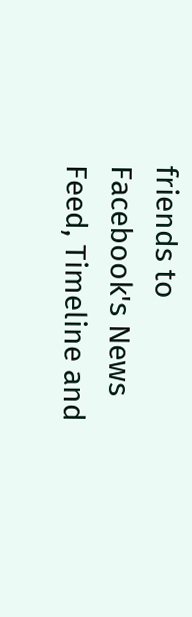friends to Facebook's News Feed, Timeline and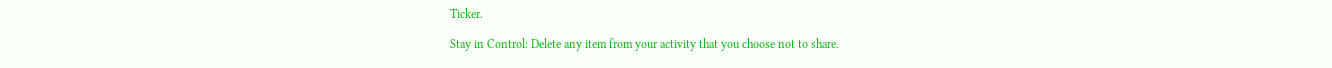Ticker.

Stay in Control: Delete any item from your activity that you choose not to share.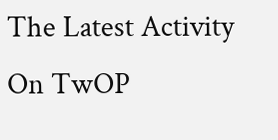The Latest Activity On TwOP